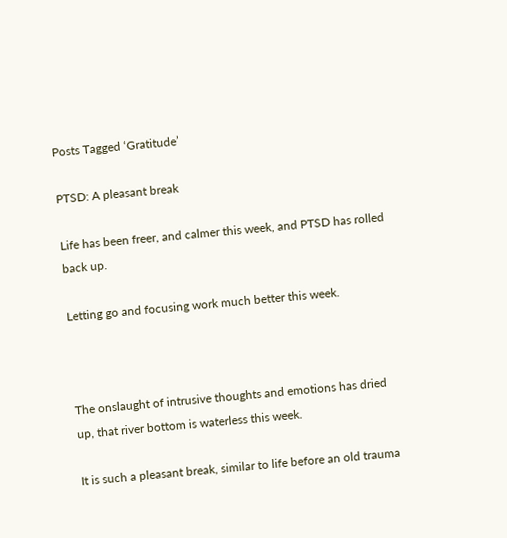Posts Tagged ‘Gratitude’

PTSD: A pleasant break

Life has been freer, and calmer this week, and PTSD has rolled back up.

Letting go and focusing work much better this week.



The onslaught of intrusive thoughts and emotions has dried up, that river bottom is waterless this week.

It is such a pleasant break, similar to life before an old trauma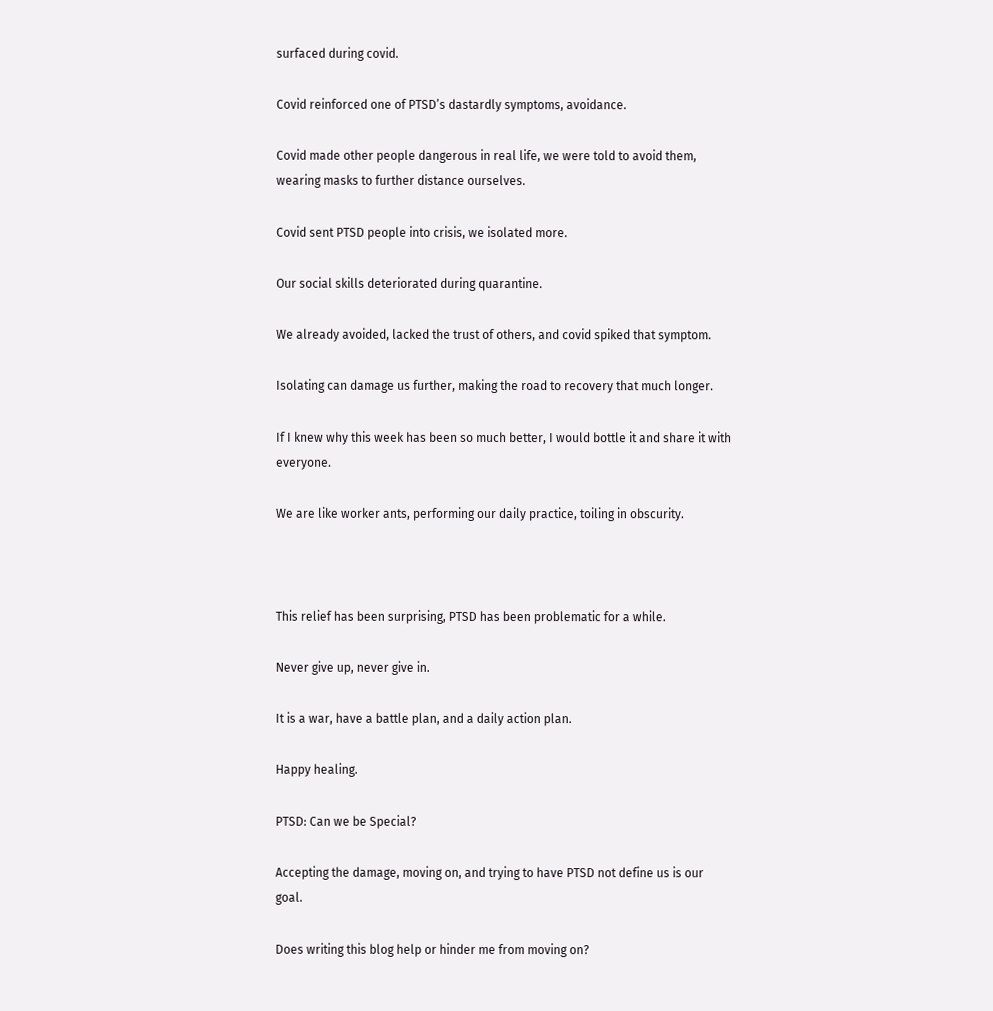surfaced during covid.

Covid reinforced one of PTSD’s dastardly symptoms, avoidance.

Covid made other people dangerous in real life, we were told to avoid them, wearing masks to further distance ourselves.

Covid sent PTSD people into crisis, we isolated more.

Our social skills deteriorated during quarantine.

We already avoided, lacked the trust of others, and covid spiked that symptom.

Isolating can damage us further, making the road to recovery that much longer.

If I knew why this week has been so much better, I would bottle it and share it with everyone.

We are like worker ants, performing our daily practice, toiling in obscurity.



This relief has been surprising, PTSD has been problematic for a while.

Never give up, never give in.

It is a war, have a battle plan, and a daily action plan.

Happy healing.

PTSD: Can we be Special?

Accepting the damage, moving on, and trying to have PTSD not define us is our goal.

Does writing this blog help or hinder me from moving on?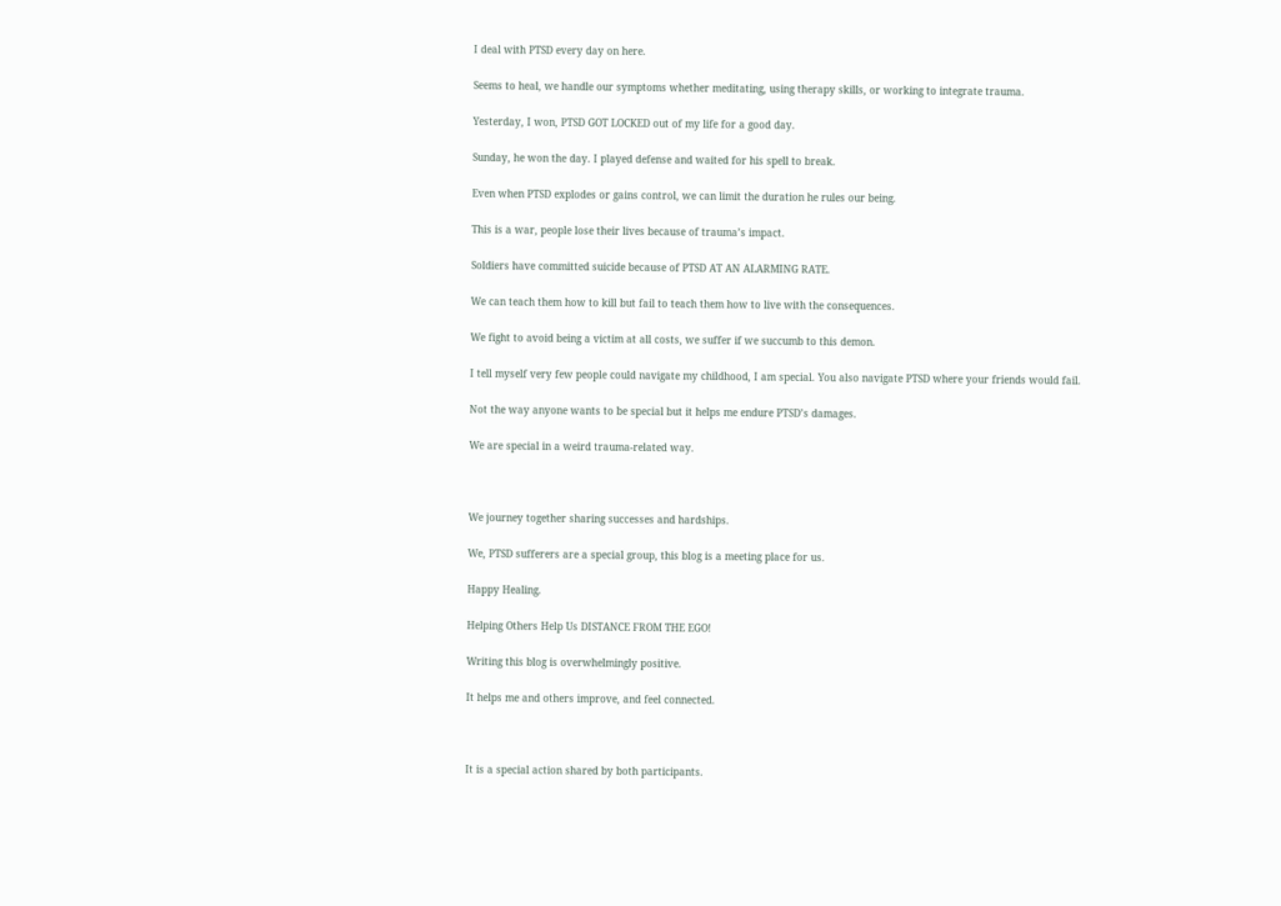I deal with PTSD every day on here.

Seems to heal, we handle our symptoms whether meditating, using therapy skills, or working to integrate trauma.

Yesterday, I won, PTSD GOT LOCKED out of my life for a good day.

Sunday, he won the day. I played defense and waited for his spell to break.

Even when PTSD explodes or gains control, we can limit the duration he rules our being.

This is a war, people lose their lives because of trauma’s impact.

Soldiers have committed suicide because of PTSD AT AN ALARMING RATE.

We can teach them how to kill but fail to teach them how to live with the consequences.

We fight to avoid being a victim at all costs, we suffer if we succumb to this demon.

I tell myself very few people could navigate my childhood, I am special. You also navigate PTSD where your friends would fail.

Not the way anyone wants to be special but it helps me endure PTSD’s damages.

We are special in a weird trauma-related way.



We journey together sharing successes and hardships.

We, PTSD sufferers are a special group, this blog is a meeting place for us.

Happy Healing.

Helping Others Help Us DISTANCE FROM THE EGO!

Writing this blog is overwhelmingly positive.

It helps me and others improve, and feel connected.



It is a special action shared by both participants.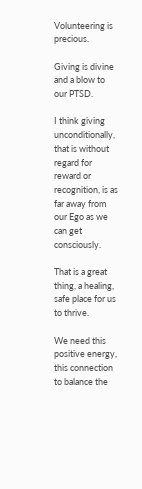Volunteering is precious.

Giving is divine and a blow to our PTSD.

I think giving unconditionally, that is without regard for reward or recognition, is as far away from our Ego as we can get consciously.

That is a great thing, a healing, safe place for us to thrive.

We need this positive energy, this connection to balance the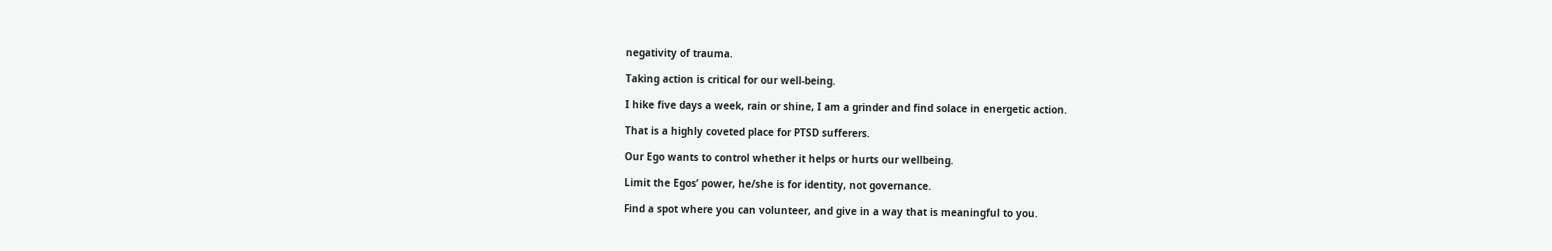negativity of trauma.

Taking action is critical for our well-being.

I hike five days a week, rain or shine, I am a grinder and find solace in energetic action.

That is a highly coveted place for PTSD sufferers.

Our Ego wants to control whether it helps or hurts our wellbeing.

Limit the Egos’ power, he/she is for identity, not governance.

Find a spot where you can volunteer, and give in a way that is meaningful to you.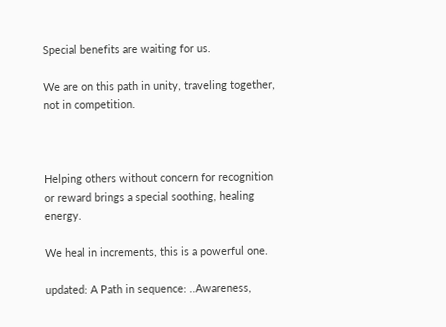Special benefits are waiting for us.

We are on this path in unity, traveling together, not in competition.



Helping others without concern for recognition or reward brings a special soothing, healing energy.

We heal in increments, this is a powerful one.

updated: A Path in sequence: ..Awareness,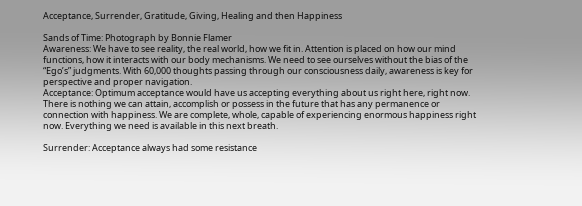Acceptance, Surrender, Gratitude, Giving, Healing and then Happiness

Sands of Time: Photograph by Bonnie Flamer
Awareness: We have to see reality, the real world, how we fit in. Attention is placed on how our mind functions, how it interacts with our body mechanisms. We need to see ourselves without the bias of the “Ego’s” judgments. With 60,000 thoughts passing through our consciousness daily, awareness is key for perspective and proper navigation.
Acceptance: Optimum acceptance would have us accepting everything about us right here, right now. There is nothing we can attain, accomplish or possess in the future that has any permanence or connection with happiness. We are complete, whole, capable of experiencing enormous happiness right now. Everything we need is available in this next breath.

Surrender: Acceptance always had some resistance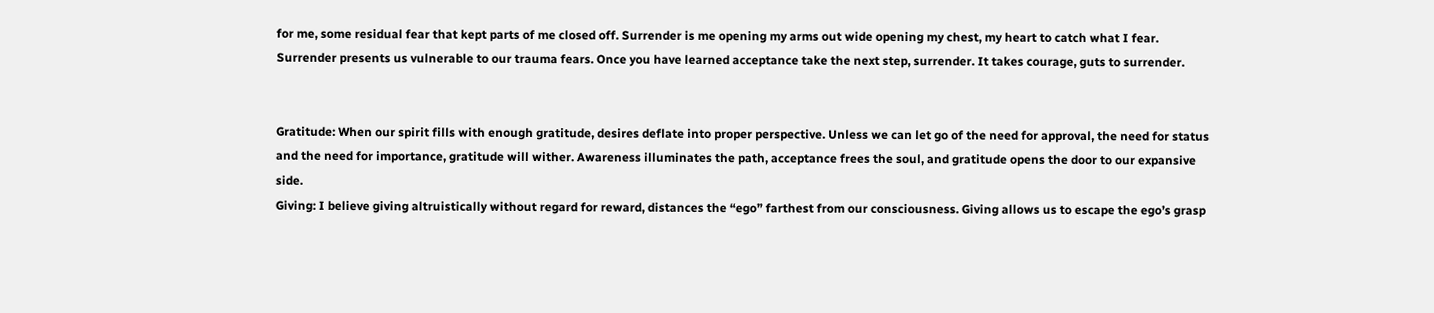for me, some residual fear that kept parts of me closed off. Surrender is me opening my arms out wide opening my chest, my heart to catch what I fear. Surrender presents us vulnerable to our trauma fears. Once you have learned acceptance take the next step, surrender. It takes courage, guts to surrender.


Gratitude: When our spirit fills with enough gratitude, desires deflate into proper perspective. Unless we can let go of the need for approval, the need for status and the need for importance, gratitude will wither. Awareness illuminates the path, acceptance frees the soul, and gratitude opens the door to our expansive side.
Giving: I believe giving altruistically without regard for reward, distances the “ego” farthest from our consciousness. Giving allows us to escape the ego’s grasp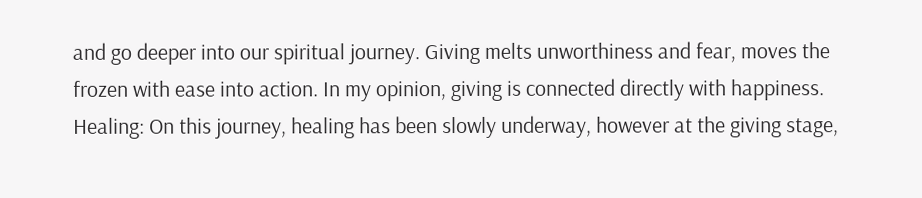and go deeper into our spiritual journey. Giving melts unworthiness and fear, moves the frozen with ease into action. In my opinion, giving is connected directly with happiness.
Healing: On this journey, healing has been slowly underway, however at the giving stage,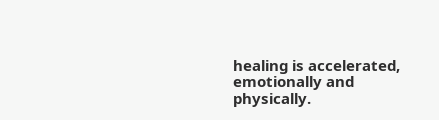healing is accelerated, emotionally and physically.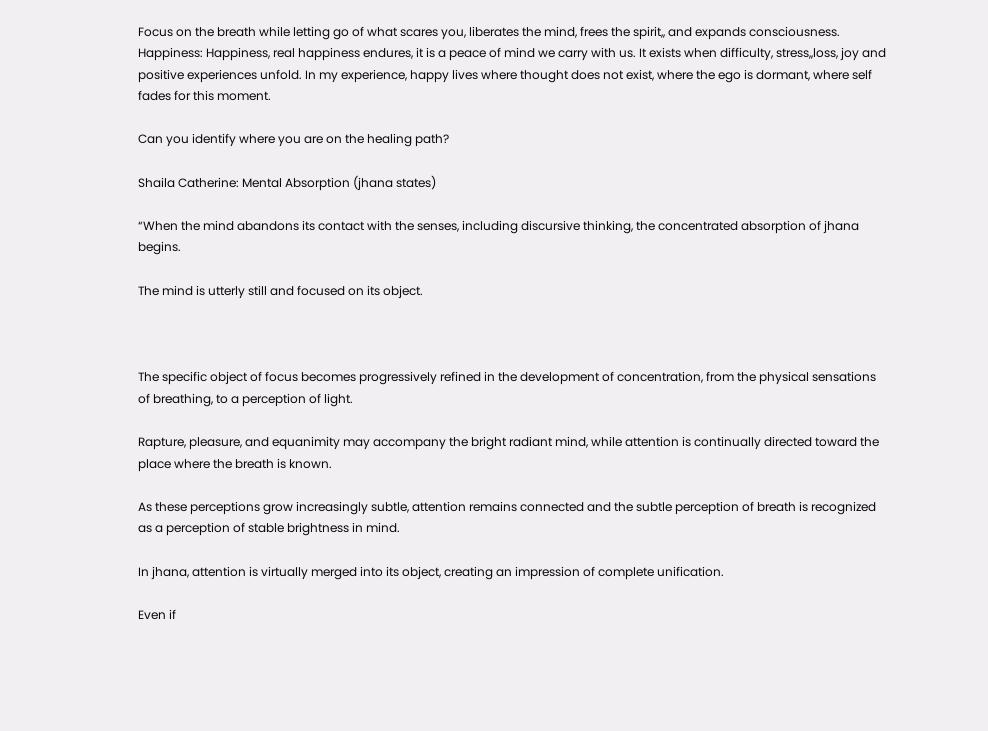Focus on the breath while letting go of what scares you, liberates the mind, frees the spirit,, and expands consciousness.
Happiness: Happiness, real happiness endures, it is a peace of mind we carry with us. It exists when difficulty, stress,,loss, joy and positive experiences unfold. In my experience, happy lives where thought does not exist, where the ego is dormant, where self fades for this moment.

Can you identify where you are on the healing path?

Shaila Catherine: Mental Absorption (jhana states)

“When the mind abandons its contact with the senses, including discursive thinking, the concentrated absorption of jhana begins.

The mind is utterly still and focused on its object.



The specific object of focus becomes progressively refined in the development of concentration, from the physical sensations of breathing, to a perception of light.

Rapture, pleasure, and equanimity may accompany the bright radiant mind, while attention is continually directed toward the place where the breath is known.

As these perceptions grow increasingly subtle, attention remains connected and the subtle perception of breath is recognized as a perception of stable brightness in mind.

In jhana, attention is virtually merged into its object, creating an impression of complete unification.

Even if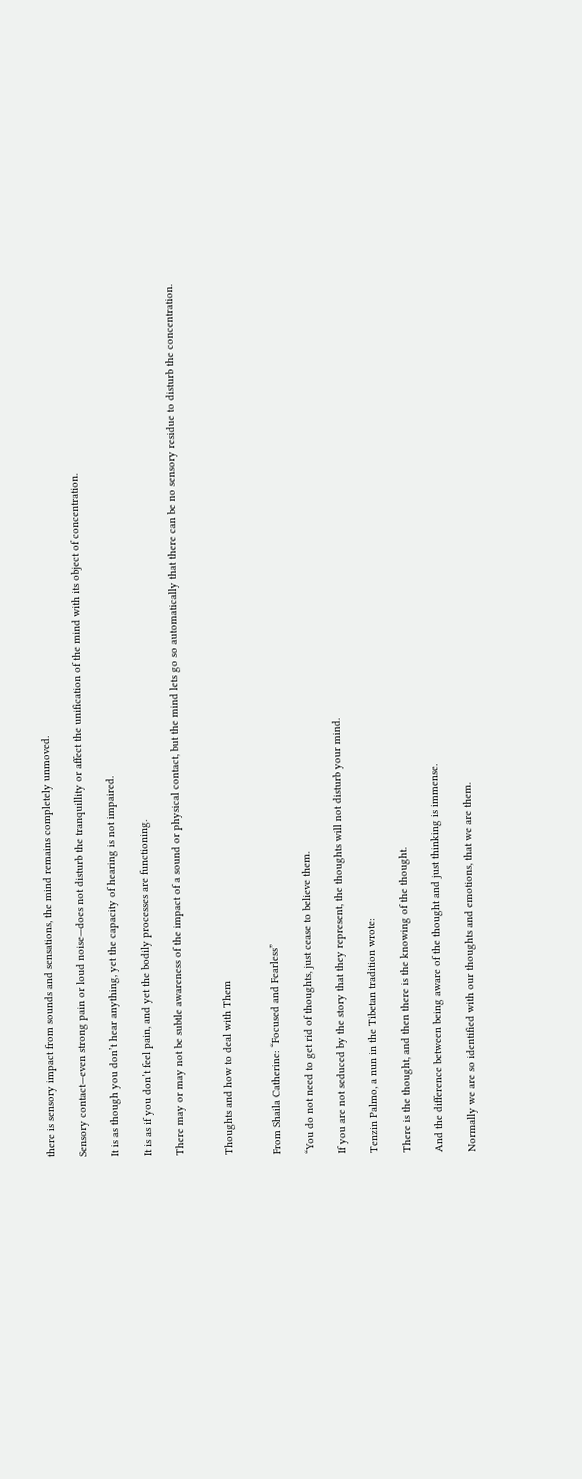there is sensory impact from sounds and sensations, the mind remains completely unmoved.

Sensory contact—even strong pain or loud noise—does not disturb the tranquillity or affect the unification of the mind with its object of concentration.

It is as though you don’t hear anything, yet the capacity of hearing is not impaired.

It is as if you don’t feel pain, and yet the bodily processes are functioning.

There may or may not be subtle awareness of the impact of a sound or physical contact, but the mind lets go so automatically that there can be no sensory residue to disturb the concentration.


Thoughts and how to deal with Them


From Shaila Catherine: “Focused and Fearless”

“You do not need to get rid of thoughts, just cease to believe them.

If you are not seduced by the story that they represent, the thoughts will not disturb your mind.

Tenzin Palmo, a nun in the Tibetan tradition wrote:

There is the thought, and then there is the knowing of the thought.

And the difference between being aware of the thought and just thinking is immense.

Normally we are so identified with our thoughts and emotions, that we are them.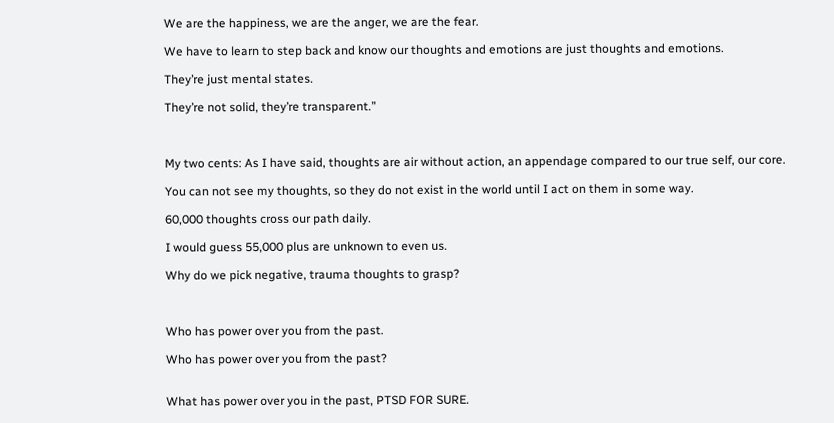We are the happiness, we are the anger, we are the fear.

We have to learn to step back and know our thoughts and emotions are just thoughts and emotions.

They’re just mental states.

They’re not solid, they’re transparent.”



My two cents: As I have said, thoughts are air without action, an appendage compared to our true self, our core.

You can not see my thoughts, so they do not exist in the world until I act on them in some way.

60,000 thoughts cross our path daily.

I would guess 55,000 plus are unknown to even us.

Why do we pick negative, trauma thoughts to grasp?



Who has power over you from the past.

Who has power over you from the past?


What has power over you in the past, PTSD FOR SURE.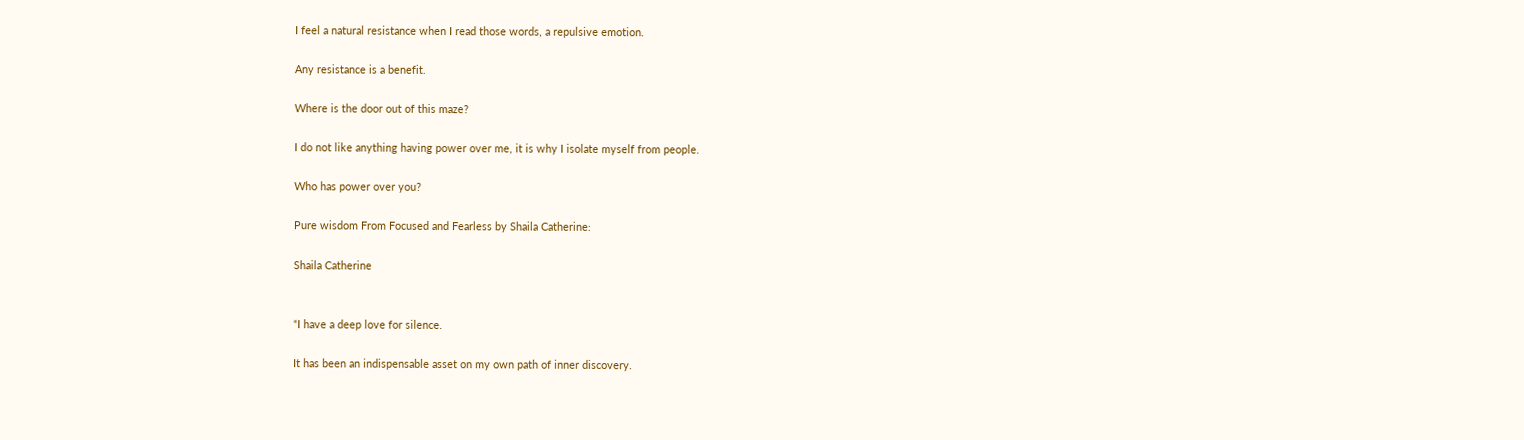I feel a natural resistance when I read those words, a repulsive emotion.

Any resistance is a benefit.

Where is the door out of this maze?

I do not like anything having power over me, it is why I isolate myself from people.

Who has power over you?

Pure wisdom From Focused and Fearless by Shaila Catherine:

Shaila Catherine


“I have a deep love for silence.

It has been an indispensable asset on my own path of inner discovery.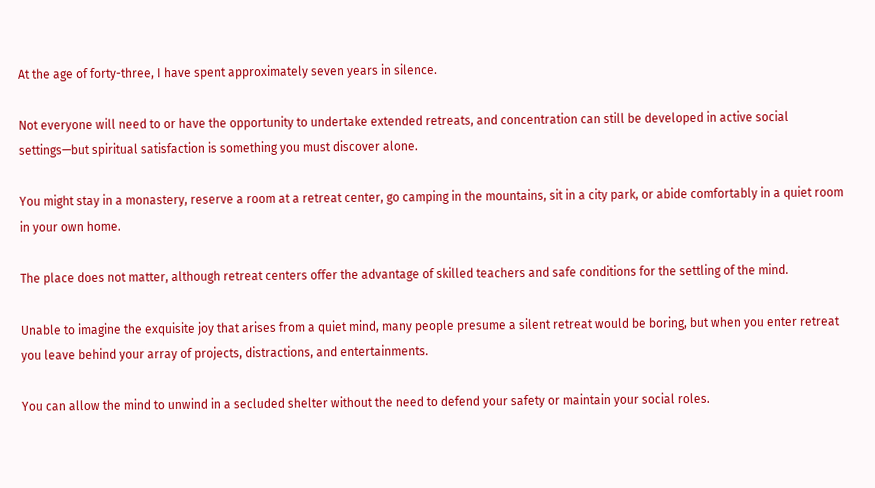At the age of forty-three, I have spent approximately seven years in silence.

Not everyone will need to or have the opportunity to undertake extended retreats, and concentration can still be developed in active social settings—but spiritual satisfaction is something you must discover alone.

You might stay in a monastery, reserve a room at a retreat center, go camping in the mountains, sit in a city park, or abide comfortably in a quiet room in your own home.

The place does not matter, although retreat centers offer the advantage of skilled teachers and safe conditions for the settling of the mind.

Unable to imagine the exquisite joy that arises from a quiet mind, many people presume a silent retreat would be boring, but when you enter retreat you leave behind your array of projects, distractions, and entertainments.

You can allow the mind to unwind in a secluded shelter without the need to defend your safety or maintain your social roles.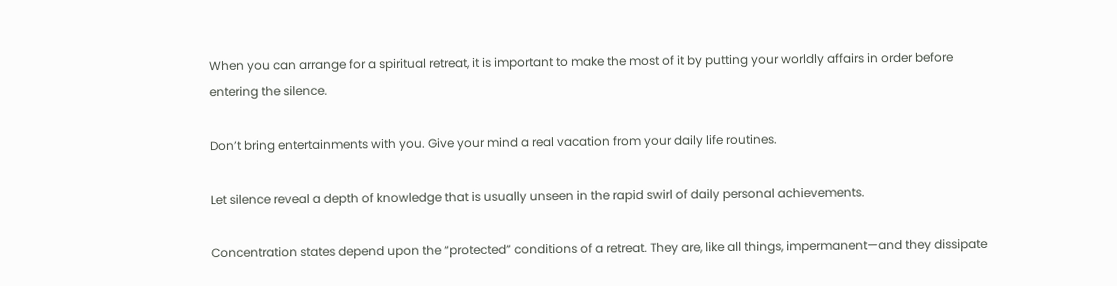When you can arrange for a spiritual retreat, it is important to make the most of it by putting your worldly affairs in order before entering the silence.

Don’t bring entertainments with you. Give your mind a real vacation from your daily life routines.

Let silence reveal a depth of knowledge that is usually unseen in the rapid swirl of daily personal achievements.

Concentration states depend upon the “protected” conditions of a retreat. They are, like all things, impermanent—and they dissipate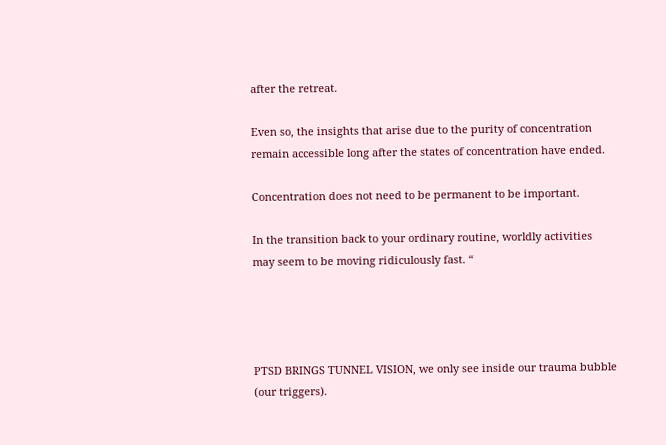after the retreat.

Even so, the insights that arise due to the purity of concentration remain accessible long after the states of concentration have ended.

Concentration does not need to be permanent to be important.

In the transition back to your ordinary routine, worldly activities may seem to be moving ridiculously fast. “




PTSD BRINGS TUNNEL VISION, we only see inside our trauma bubble (our triggers).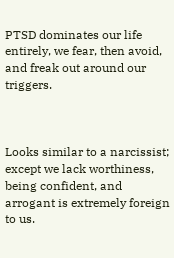PTSD dominates our life entirely, we fear, then avoid, and freak out around our triggers.



Looks similar to a narcissist; except we lack worthiness, being confident, and arrogant is extremely foreign to us.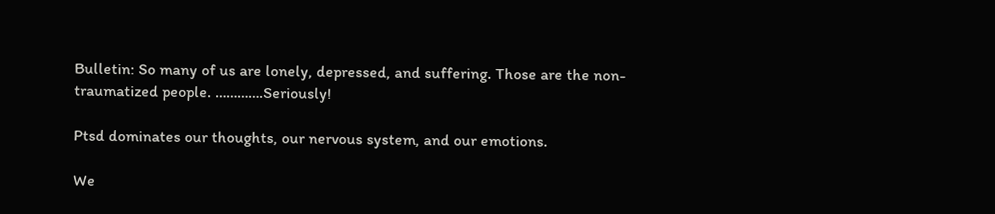Bulletin: So many of us are lonely, depressed, and suffering. Those are the non-traumatized people. ………….Seriously!

Ptsd dominates our thoughts, our nervous system, and our emotions.

We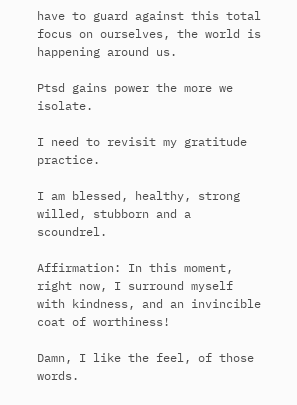have to guard against this total focus on ourselves, the world is happening around us.

Ptsd gains power the more we isolate.

I need to revisit my gratitude practice.

I am blessed, healthy, strong willed, stubborn and a scoundrel.

Affirmation: In this moment, right now, I surround myself with kindness, and an invincible coat of worthiness!

Damn, I like the feel, of those words.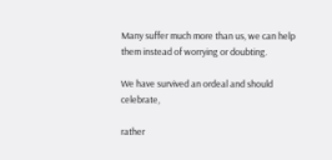Many suffer much more than us, we can help them instead of worrying or doubting.

We have survived an ordeal and should celebrate,

rather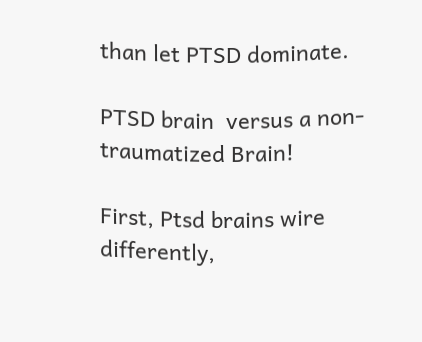than let PTSD dominate.

PTSD brain  versus a non-traumatized Brain!

First, Ptsd brains wire differently,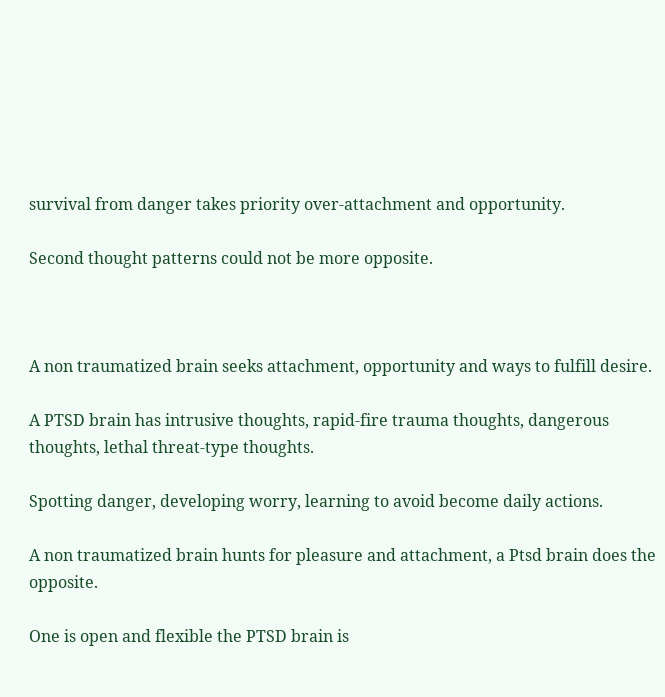survival from danger takes priority over-attachment and opportunity.

Second thought patterns could not be more opposite.



A non traumatized brain seeks attachment, opportunity and ways to fulfill desire.

A PTSD brain has intrusive thoughts, rapid-fire trauma thoughts, dangerous thoughts, lethal threat-type thoughts.

Spotting danger, developing worry, learning to avoid become daily actions.

A non traumatized brain hunts for pleasure and attachment, a Ptsd brain does the opposite.

One is open and flexible the PTSD brain is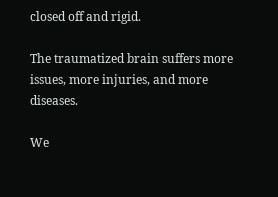closed off and rigid.

The traumatized brain suffers more issues, more injuries, and more diseases.

We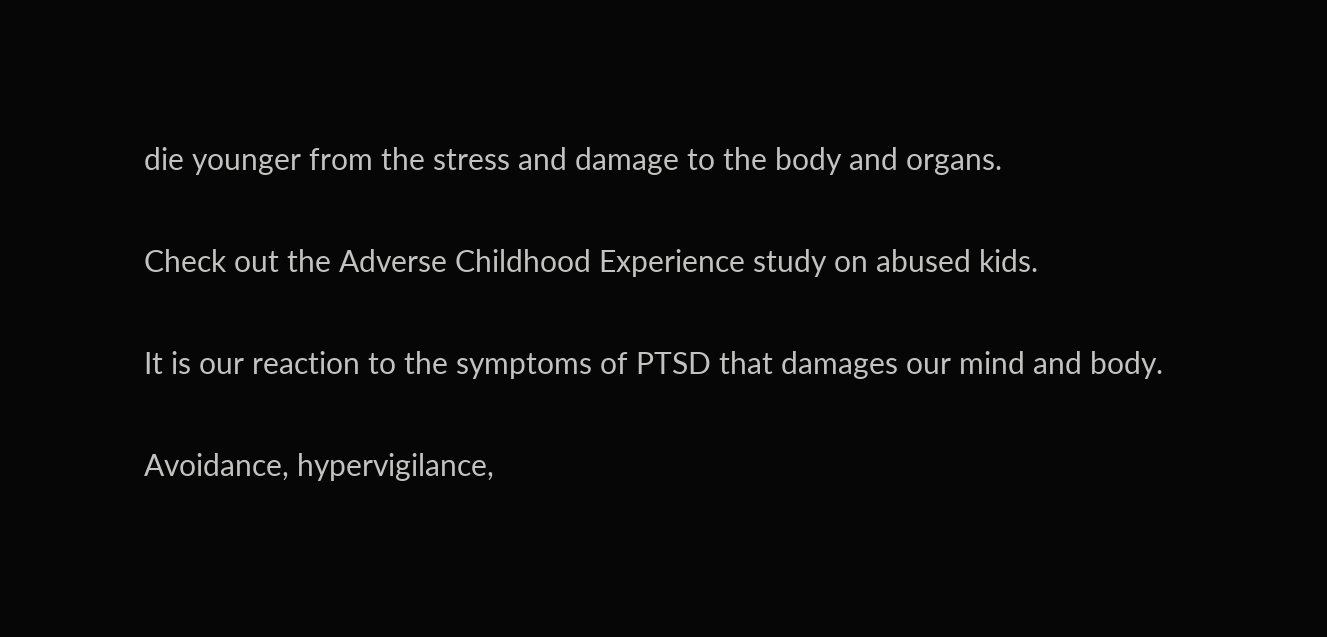die younger from the stress and damage to the body and organs.

Check out the Adverse Childhood Experience study on abused kids.

It is our reaction to the symptoms of PTSD that damages our mind and body.

Avoidance, hypervigilance,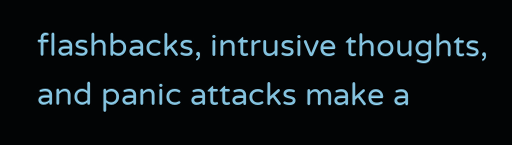flashbacks, intrusive thoughts, and panic attacks make a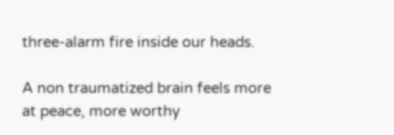three-alarm fire inside our heads.

A non traumatized brain feels more at peace, more worthy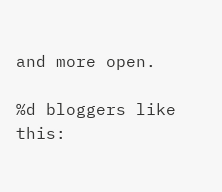and more open.

%d bloggers like this: